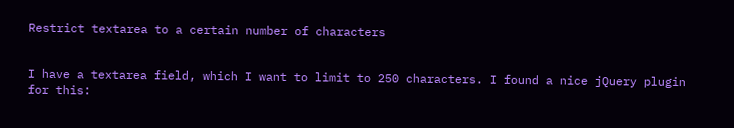Restrict textarea to a certain number of characters


I have a textarea field, which I want to limit to 250 characters. I found a nice jQuery plugin for this: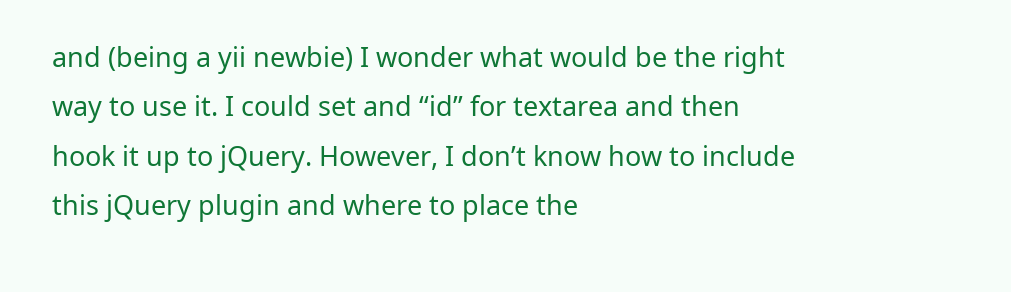and (being a yii newbie) I wonder what would be the right way to use it. I could set and “id” for textarea and then hook it up to jQuery. However, I don’t know how to include this jQuery plugin and where to place the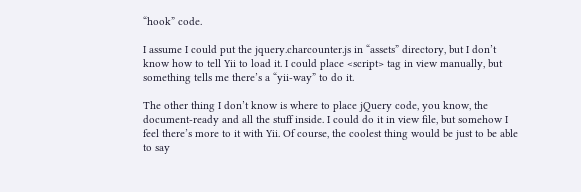“hook” code.

I assume I could put the jquery.charcounter.js in “assets” directory, but I don’t know how to tell Yii to load it. I could place <script> tag in view manually, but something tells me there’s a “yii-way” to do it.

The other thing I don’t know is where to place jQuery code, you know, the document-ready and all the stuff inside. I could do it in view file, but somehow I feel there’s more to it with Yii. Of course, the coolest thing would be just to be able to say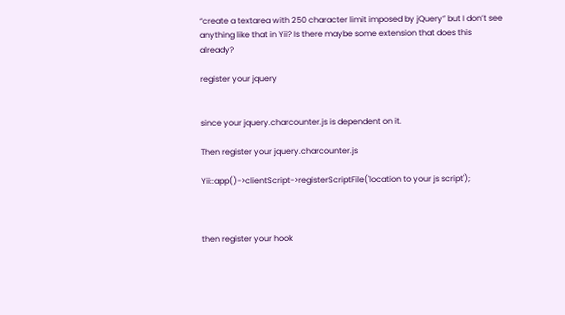“create a textarea with 250 character limit imposed by jQuery” but I don’t see anything like that in Yii? Is there maybe some extension that does this already?

register your jquery


since your jquery.charcounter.js is dependent on it.

Then register your jquery.charcounter.js

Yii::app()->clientScript->registerScriptFile('location to your js script');



then register your hook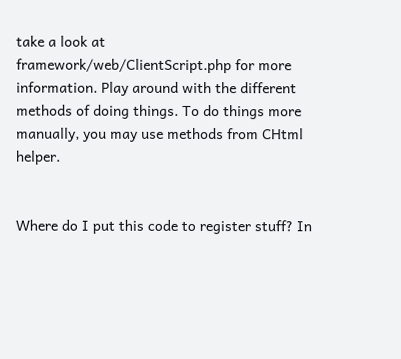take a look at framework/web/ClientScript.php for more information. Play around with the different methods of doing things. To do things more manually, you may use methods from CHtml helper.


Where do I put this code to register stuff? In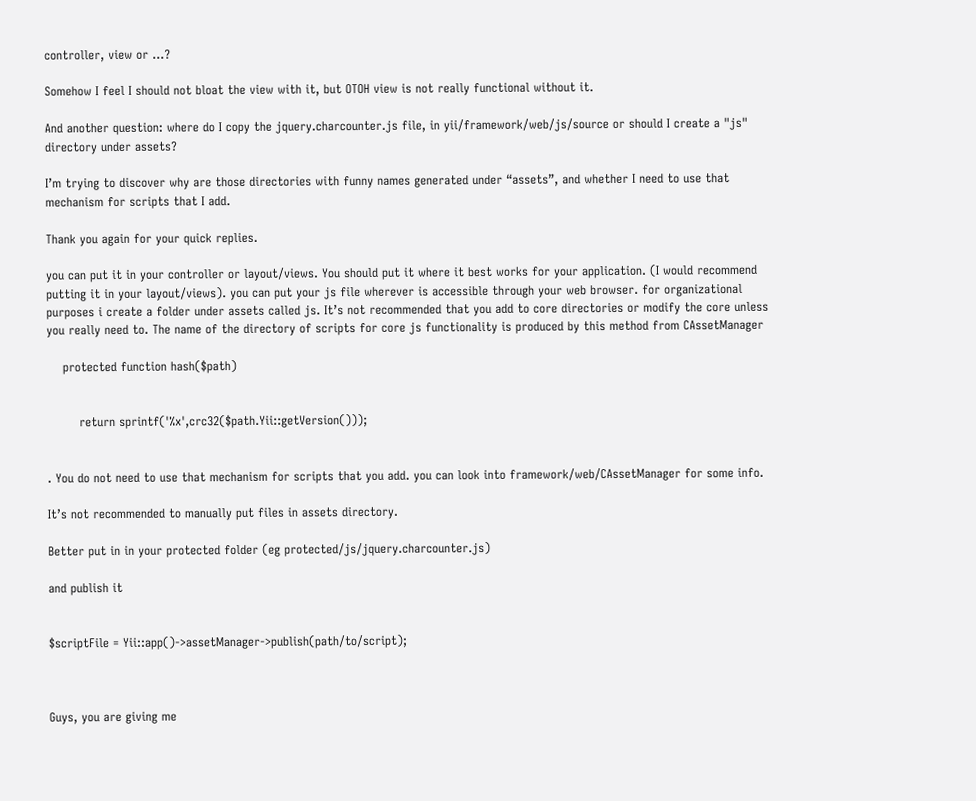controller, view or …?

Somehow I feel I should not bloat the view with it, but OTOH view is not really functional without it.

And another question: where do I copy the jquery.charcounter.js file, in yii/framework/web/js/source or should I create a "js" directory under assets?

I’m trying to discover why are those directories with funny names generated under “assets”, and whether I need to use that mechanism for scripts that I add.

Thank you again for your quick replies.

you can put it in your controller or layout/views. You should put it where it best works for your application. (I would recommend putting it in your layout/views). you can put your js file wherever is accessible through your web browser. for organizational purposes i create a folder under assets called js. It’s not recommended that you add to core directories or modify the core unless you really need to. The name of the directory of scripts for core js functionality is produced by this method from CAssetManager

    protected function hash($path)


        return sprintf('%x',crc32($path.Yii::getVersion()));


. You do not need to use that mechanism for scripts that you add. you can look into framework/web/CAssetManager for some info.

It’s not recommended to manually put files in assets directory.

Better put in in your protected folder (eg protected/js/jquery.charcounter.js)

and publish it


$scriptFile = Yii::app()->assetManager->publish(path/to/script);



Guys, you are giving me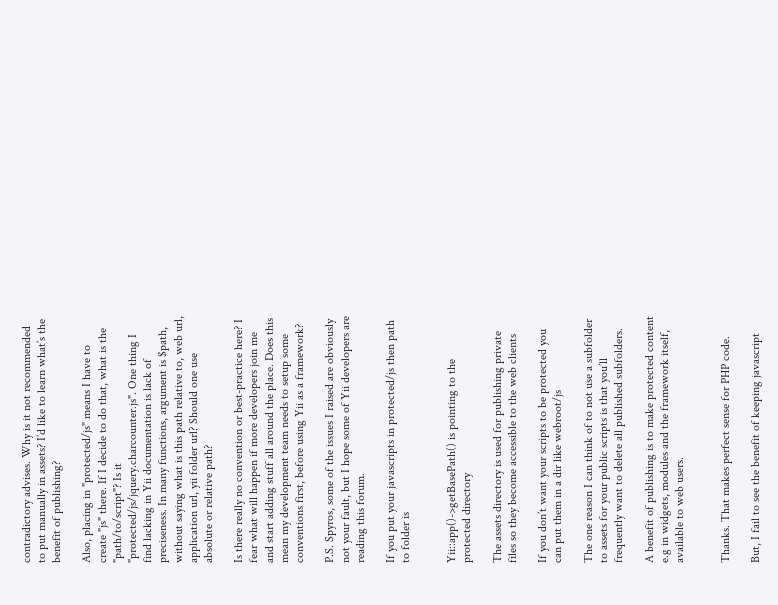contradictory advises. Why is it not recommended to put manually in assets? I’d like to learn what’s the benefit of publishing?

Also, placing in "protected/js" means I have to create "js" there. If I decide to do that, what is the "path/to/script"? Is it "protected/js/jquery.charcounter.js". One thing I find lacking in Yii documentation is lack of preciseness. In many functions, argument is $path, without saying what is this path relative to, web url, application url, yii folder url? Should one use absolute or relative path?

Is there really no convention or best-practice here? I fear what will happen if more developers join me and start adding stuff all around the place. Does this mean my development team needs to setup some conventions first, before using Yii as a framework?

P.S. Spyros, some of the issues I raised are obviously not your fault, but I hope some of Yii developers are reading this forum.

If you put your javascripts in protected/js then path to folder is


Yii::app()->getBasePath() is pointing to the protected directory

The assets directory is used for publishing private files so they become accessible to the web clients

If you don’t want your scripts to be protected you can put them in a dir like webroot/js

The one reason I can think of to not use a subfolder to assets for your public scripts is that you’ll frequently want to delete all published subfolders.

A benefit of publishing is to make protected content e.g in widgets, modules and the framework itself, available to web users.


Thanks. That makes perfect sense for PHP code.

But, I fail to see the benefit of keeping javascript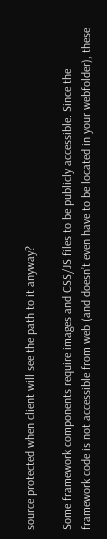source protected when client will see the path to it anyway?

Some framework components require images and CSS/JS files to be publicly accessible. Since the framework code is not accessible from web (and doesn’t even have to be located in your webfolder), these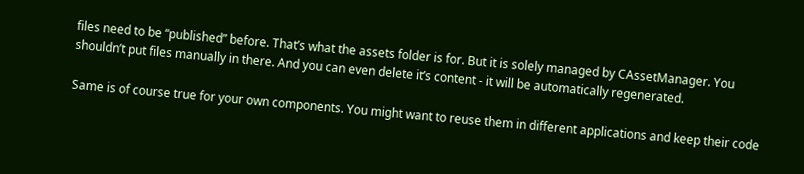files need to be “published” before. That’s what the assets folder is for. But it is solely managed by CAssetManager. You shouldn’t put files manually in there. And you can even delete it’s content - it will be automatically regenerated.

Same is of course true for your own components. You might want to reuse them in different applications and keep their code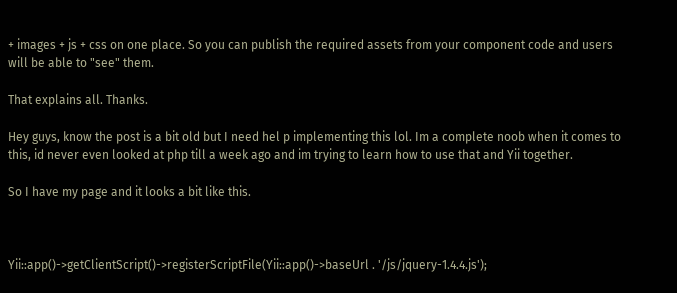+ images + js + css on one place. So you can publish the required assets from your component code and users will be able to "see" them.

That explains all. Thanks.

Hey guys, know the post is a bit old but I need hel p implementing this lol. Im a complete noob when it comes to this, id never even looked at php till a week ago and im trying to learn how to use that and Yii together.

So I have my page and it looks a bit like this.



Yii::app()->getClientScript()->registerScriptFile(Yii::app()->baseUrl . '/js/jquery-1.4.4.js');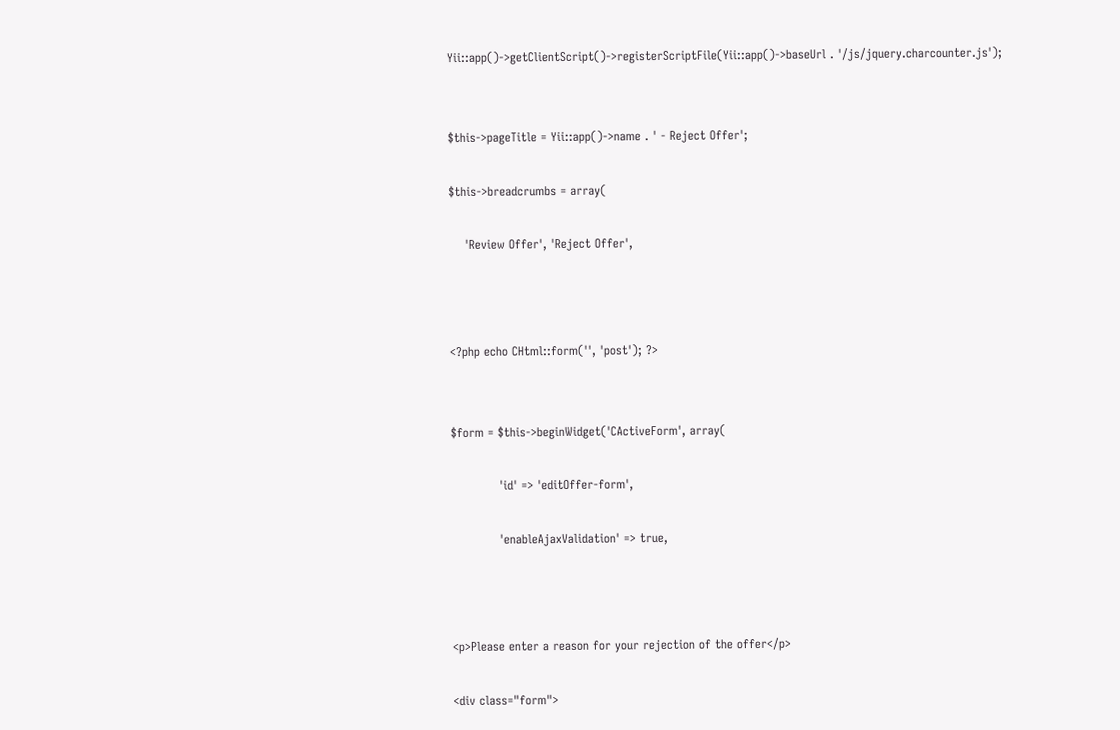Yii::app()->getClientScript()->registerScriptFile(Yii::app()->baseUrl . '/js/jquery.charcounter.js');


$this->pageTitle = Yii::app()->name . ' - Reject Offer';

$this->breadcrumbs = array(

    'Review Offer', 'Reject Offer',



<?php echo CHtml::form('', 'post'); ?>


$form = $this->beginWidget('CActiveForm', array(

            'id' => 'editOffer-form',

            'enableAjaxValidation' => true,



<p>Please enter a reason for your rejection of the offer</p>

<div class="form">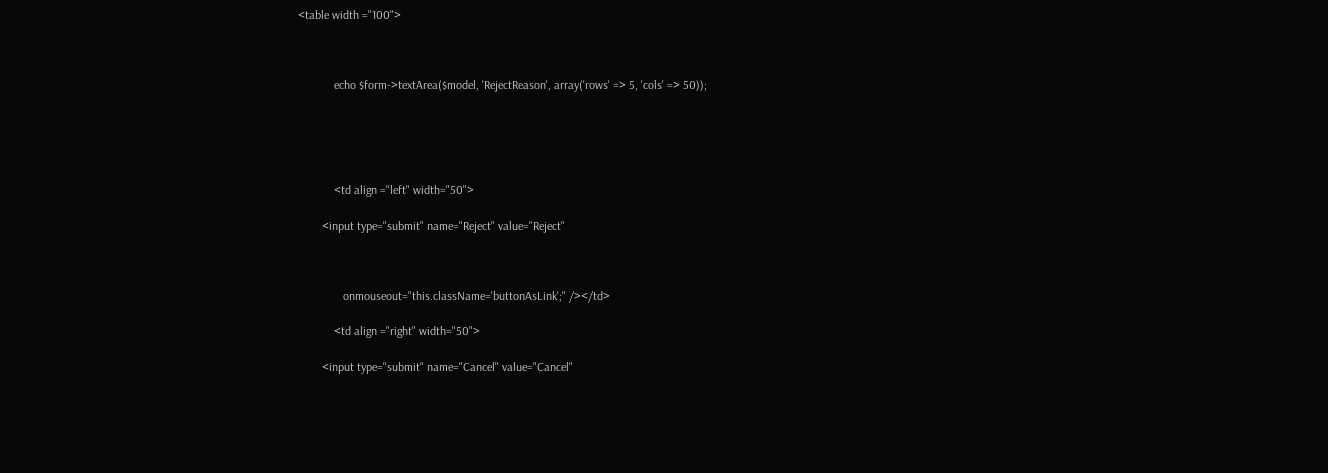<table width ="100">



            echo $form->textArea($model, 'RejectReason', array('rows' => 5, 'cols' => 50));





            <td align ="left" width="50">

        <input type="submit" name="Reject" value="Reject"



               onmouseout="this.className='buttonAsLink';" /></td>

            <td align ="right" width="50">

        <input type="submit" name="Cancel" value="Cancel"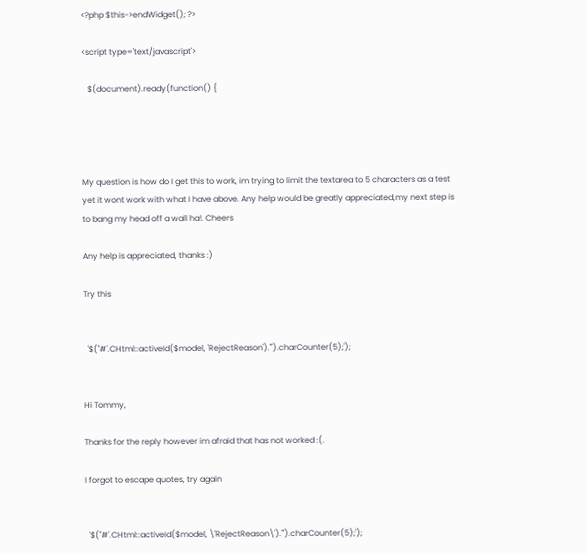<?php $this->endWidget(); ?>

<script type='text/javascript'>

   $(document).ready(function() {




My question is how do I get this to work, im trying to limit the textarea to 5 characters as a test yet it wont work with what I have above. Any help would be greatly appreciated,my next step is to bang my head off a wall ha!. Cheers

Any help is appreciated, thanks :)

Try this


  '$("#'.CHtml::activeId($model, 'RejectReason').'").charCounter(5);');


Hi Tommy,

Thanks for the reply however im afraid that has not worked :(.

I forgot to escape quotes, try again


  '$("#'.CHtml::activeId($model, \'RejectReason\').'").charCounter(5);');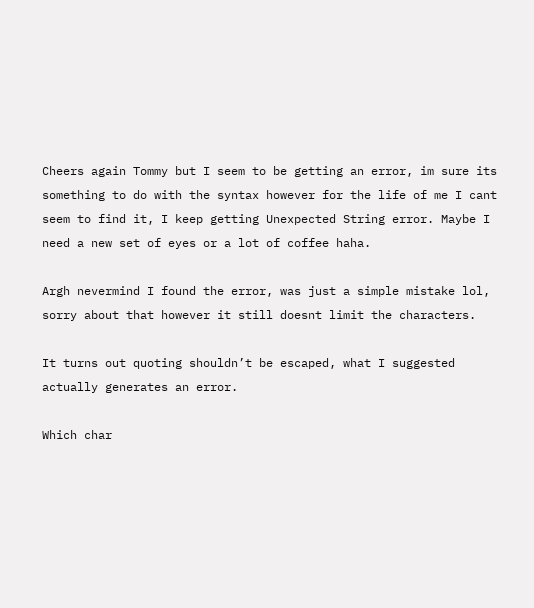Cheers again Tommy but I seem to be getting an error, im sure its something to do with the syntax however for the life of me I cant seem to find it, I keep getting Unexpected String error. Maybe I need a new set of eyes or a lot of coffee haha.

Argh nevermind I found the error, was just a simple mistake lol, sorry about that however it still doesnt limit the characters.

It turns out quoting shouldn’t be escaped, what I suggested actually generates an error.

Which char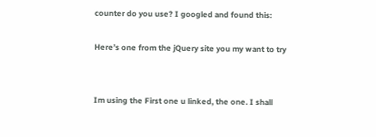counter do you use? I googled and found this:

Here’s one from the jQuery site you my want to try


Im using the First one u linked, the one. I shall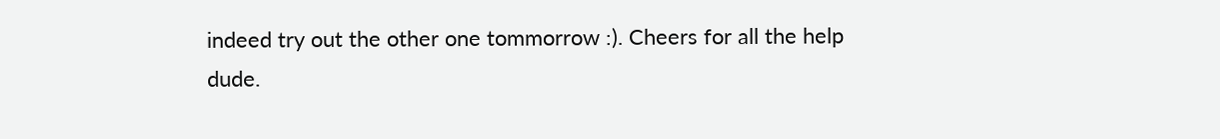indeed try out the other one tommorrow :). Cheers for all the help dude.